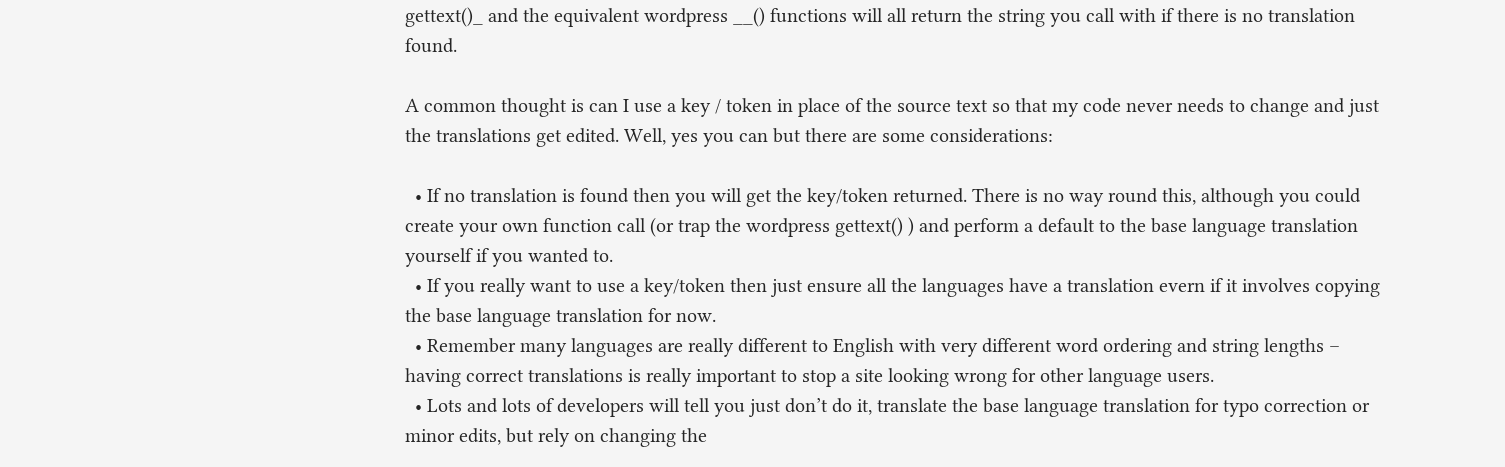gettext()_ and the equivalent wordpress __() functions will all return the string you call with if there is no translation found.

A common thought is can I use a key / token in place of the source text so that my code never needs to change and just the translations get edited. Well, yes you can but there are some considerations:

  • If no translation is found then you will get the key/token returned. There is no way round this, although you could create your own function call (or trap the wordpress gettext() ) and perform a default to the base language translation yourself if you wanted to.
  • If you really want to use a key/token then just ensure all the languages have a translation evern if it involves copying the base language translation for now.
  • Remember many languages are really different to English with very different word ordering and string lengths – having correct translations is really important to stop a site looking wrong for other language users.
  • Lots and lots of developers will tell you just don’t do it, translate the base language translation for typo correction or minor edits, but rely on changing the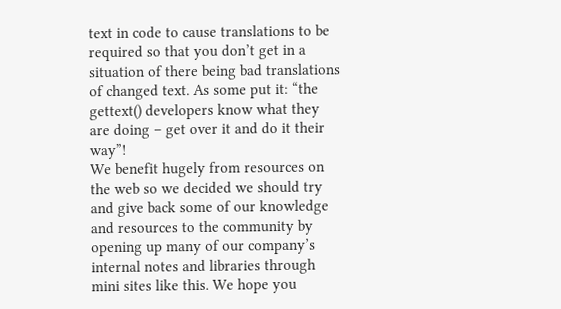text in code to cause translations to be required so that you don’t get in a situation of there being bad translations of changed text. As some put it: “the gettext() developers know what they are doing – get over it and do it their way”!
We benefit hugely from resources on the web so we decided we should try and give back some of our knowledge and resources to the community by opening up many of our company’s internal notes and libraries through mini sites like this. We hope you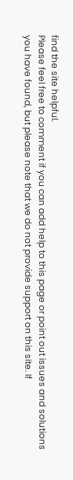find the site helpful.
Please feel free to comment if you can add help to this page or point out issues and solutions you have found, but please note that we do not provide support on this site. If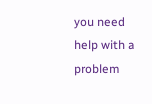you need help with a problem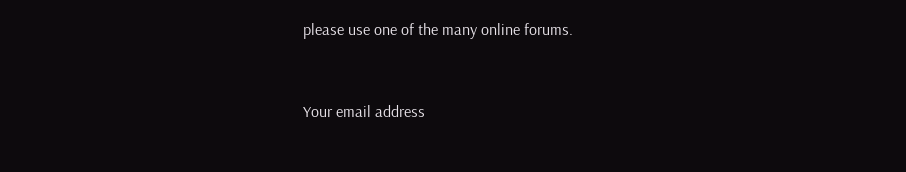please use one of the many online forums.


Your email address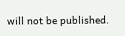will not be published.